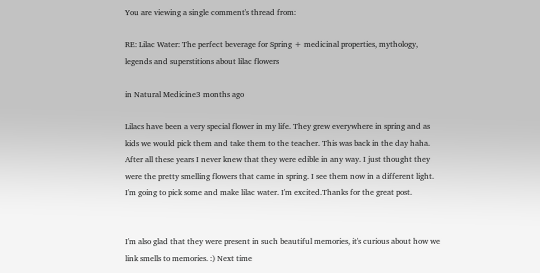You are viewing a single comment's thread from:

RE: Lilac Water: The perfect beverage for Spring + medicinal properties, mythology, legends and superstitions about lilac flowers

in Natural Medicine3 months ago

Lilacs have been a very special flower in my life. They grew everywhere in spring and as kids we would pick them and take them to the teacher. This was back in the day haha.
After all these years I never knew that they were edible in any way. I just thought they were the pretty smelling flowers that came in spring. I see them now in a different light. I'm going to pick some and make lilac water. I'm excited.Thanks for the great post.


I'm also glad that they were present in such beautiful memories, it's curious about how we link smells to memories. :) Next time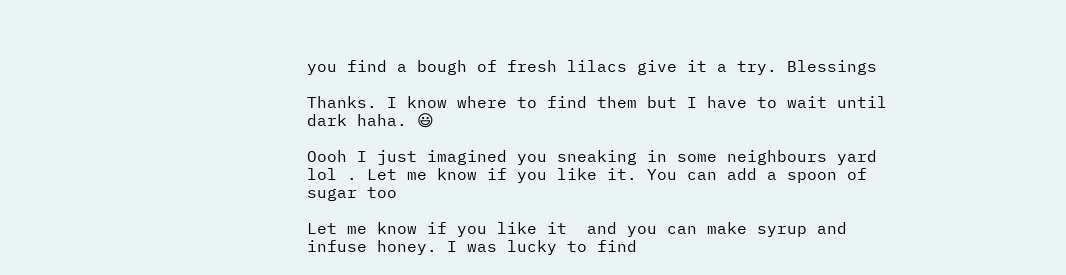you find a bough of fresh lilacs give it a try. Blessings

Thanks. I know where to find them but I have to wait until dark haha. 😃

Oooh I just imagined you sneaking in some neighbours yard lol . Let me know if you like it. You can add a spoon of sugar too

Let me know if you like it  and you can make syrup and infuse honey. I was lucky to find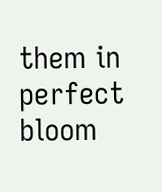them in perfect bloom